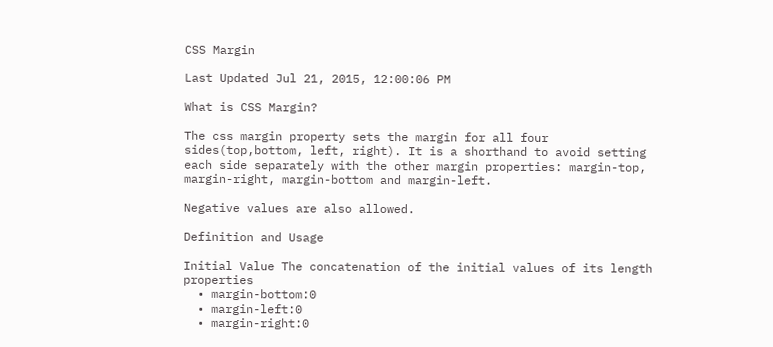CSS Margin

Last Updated Jul 21, 2015, 12:00:06 PM

What is CSS Margin?

The css margin property sets the margin for all four sides(top,bottom, left, right). It is a shorthand to avoid setting each side separately with the other margin properties: margin-top, margin-right, margin-bottom and margin-left.

Negative values are also allowed.

Definition and Usage

Initial Value The concatenation of the initial values of its length properties
  • margin-bottom:0
  • margin-left:0
  • margin-right:0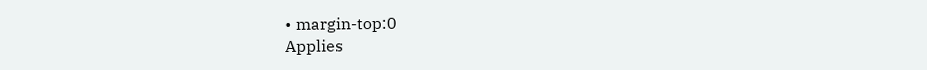• margin-top:0
Applies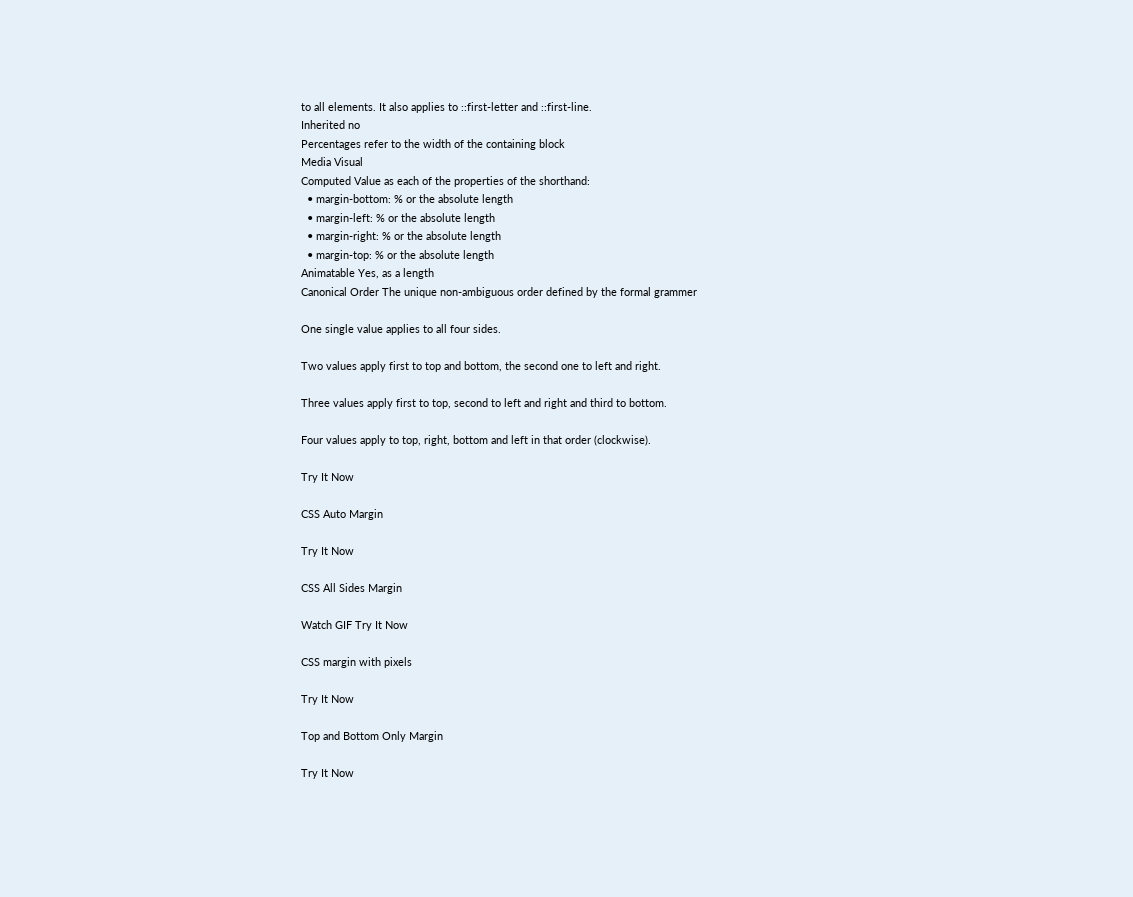to all elements. It also applies to ::first-letter and ::first-line.
Inherited no
Percentages refer to the width of the containing block
Media Visual
Computed Value as each of the properties of the shorthand:
  • margin-bottom: % or the absolute length
  • margin-left: % or the absolute length
  • margin-right: % or the absolute length
  • margin-top: % or the absolute length
Animatable Yes, as a length
Canonical Order The unique non-ambiguous order defined by the formal grammer

One single value applies to all four sides.

Two values apply first to top and bottom, the second one to left and right.

Three values apply first to top, second to left and right and third to bottom.

Four values apply to top, right, bottom and left in that order (clockwise).

Try It Now

CSS Auto Margin

Try It Now

CSS All Sides Margin

Watch GIF Try It Now

CSS margin with pixels

Try It Now

Top and Bottom Only Margin

Try It Now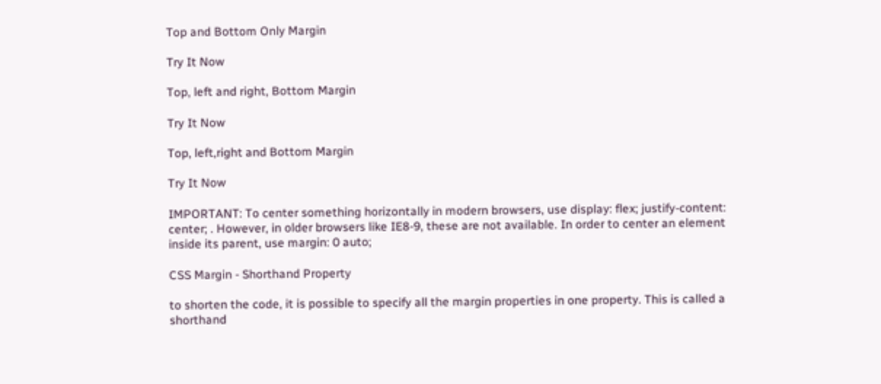Top and Bottom Only Margin

Try It Now

Top, left and right, Bottom Margin

Try It Now

Top, left,right and Bottom Margin

Try It Now

IMPORTANT: To center something horizontally in modern browsers, use display: flex; justify-content: center; . However, in older browsers like IE8-9, these are not available. In order to center an element inside its parent, use margin: 0 auto;

CSS Margin - Shorthand Property

to shorten the code, it is possible to specify all the margin properties in one property. This is called a shorthand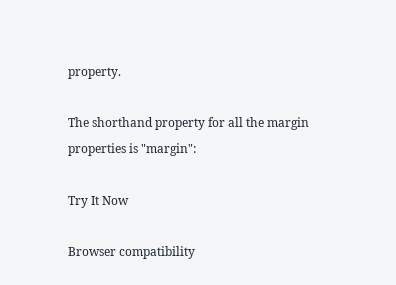property.

The shorthand property for all the margin properties is "margin":

Try It Now

Browser compatibility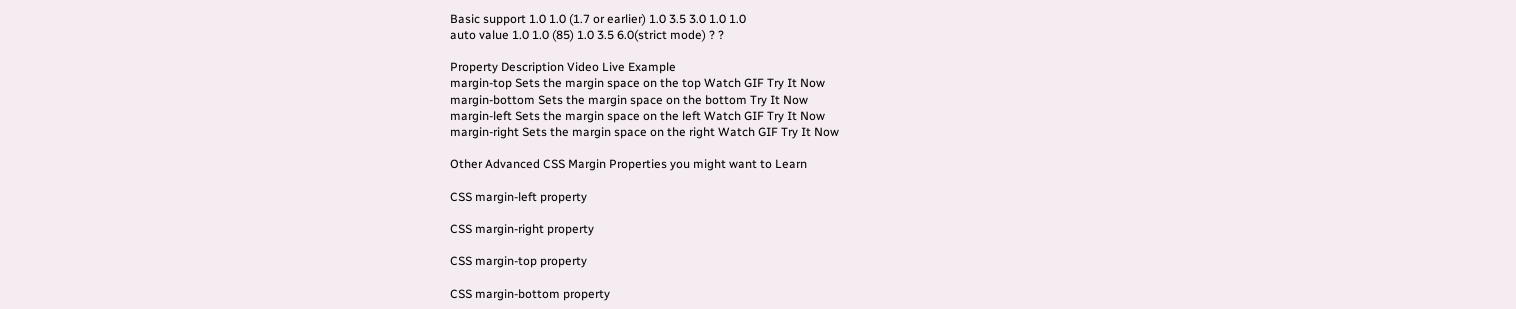Basic support 1.0 1.0 (1.7 or earlier) 1.0 3.5 3.0 1.0 1.0
auto value 1.0 1.0 (85) 1.0 3.5 6.0(strict mode) ? ?

Property Description Video Live Example
margin-top Sets the margin space on the top Watch GIF Try It Now
margin-bottom Sets the margin space on the bottom Try It Now
margin-left Sets the margin space on the left Watch GIF Try It Now
margin-right Sets the margin space on the right Watch GIF Try It Now

Other Advanced CSS Margin Properties you might want to Learn

CSS margin-left property

CSS margin-right property

CSS margin-top property

CSS margin-bottom property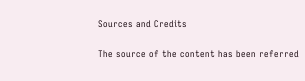Sources and Credits

The source of the content has been referred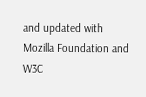and updated with Mozilla Foundation and W3C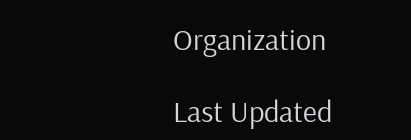Organization

Last Updated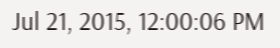Jul 21, 2015, 12:00:06 PM